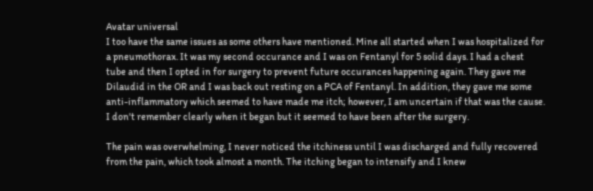Avatar universal
I too have the same issues as some others have mentioned. Mine all started when I was hospitalized for a pneumothorax. It was my second occurance and I was on Fentanyl for 5 solid days. I had a chest tube and then I opted in for surgery to prevent future occurances happening again. They gave me Dilaudid in the OR and I was back out resting on a PCA of Fentanyl. In addition, they gave me some anti-inflammatory which seemed to have made me itch; however, I am uncertain if that was the cause. I don't remember clearly when it began but it seemed to have been after the surgery.

The pain was overwhelming, I never noticed the itchiness until I was discharged and fully recovered from the pain, which took almost a month. The itching began to intensify and I knew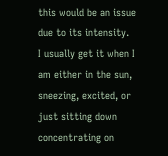this would be an issue due to its intensity.
I usually get it when I am either in the sun, sneezing, excited, or just sitting down concentrating on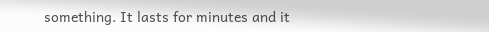something. It lasts for minutes and it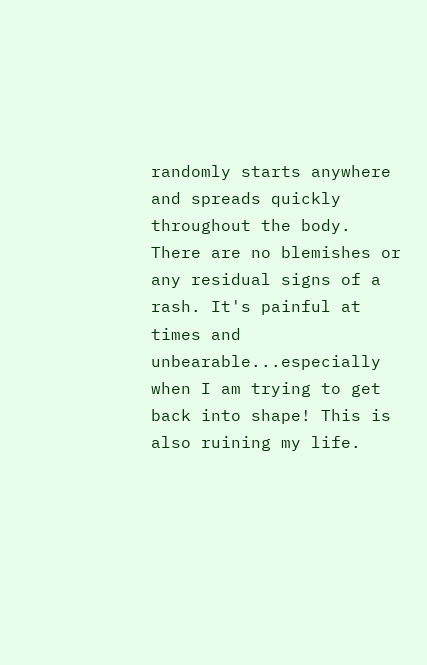randomly starts anywhere and spreads quickly throughout the body. There are no blemishes or any residual signs of a rash. It's painful at times and unbearable...especially when I am trying to get back into shape! This is also ruining my life.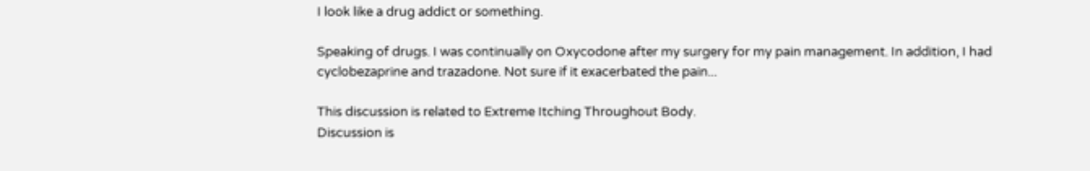I look like a drug addict or something.

Speaking of drugs. I was continually on Oxycodone after my surgery for my pain management. In addition, I had cyclobezaprine and trazadone. Not sure if it exacerbated the pain...

This discussion is related to Extreme Itching Throughout Body.
Discussion is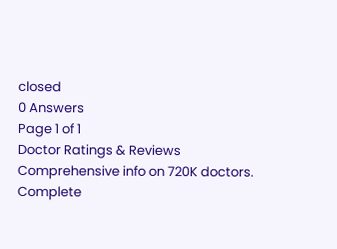closed
0 Answers
Page 1 of 1
Doctor Ratings & Reviews
Comprehensive info on 720K doctors.
Complete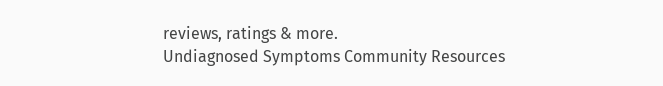reviews, ratings & more.
Undiagnosed Symptoms Community Resources